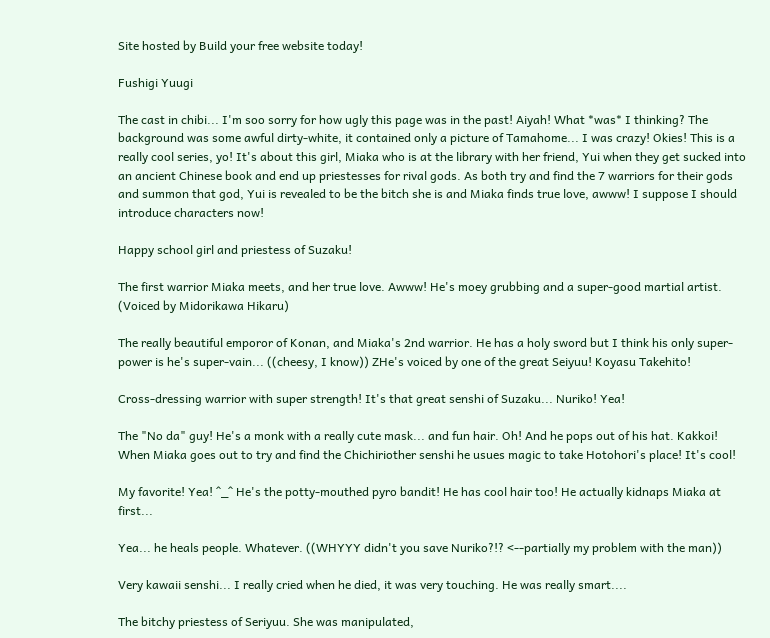Site hosted by Build your free website today!

Fushigi Yuugi

The cast in chibi... I'm soo sorry for how ugly this page was in the past! Aiyah! What *was* I thinking? The background was some awful dirty-white, it contained only a picture of Tamahome... I was crazy! Okies! This is a really cool series, yo! It's about this girl, Miaka who is at the library with her friend, Yui when they get sucked into an ancient Chinese book and end up priestesses for rival gods. As both try and find the 7 warriors for their gods and summon that god, Yui is revealed to be the bitch she is and Miaka finds true love, awww! I suppose I should introduce characters now!

Happy school girl and priestess of Suzaku!

The first warrior Miaka meets, and her true love. Awww! He's moey grubbing and a super-good martial artist. (Voiced by Midorikawa Hikaru)

The really beautiful emporor of Konan, and Miaka's 2nd warrior. He has a holy sword but I think his only super-power is he's super-vain... ((cheesy, I know)) ZHe's voiced by one of the great Seiyuu! Koyasu Takehito!

Cross-dressing warrior with super strength! It's that great senshi of Suzaku... Nuriko! Yea!

The "No da" guy! He's a monk with a really cute mask... and fun hair. Oh! And he pops out of his hat. Kakkoi! When Miaka goes out to try and find the Chichiriother senshi he usues magic to take Hotohori's place! It's cool!

My favorite! Yea! ^_^ He's the potty-mouthed pyro bandit! He has cool hair too! He actually kidnaps Miaka at first...

Yea... he heals people. Whatever. ((WHYYY didn't you save Nuriko?!? <--partially my problem with the man))

Very kawaii senshi... I really cried when he died, it was very touching. He was really smart....

The bitchy priestess of Seriyuu. She was manipulated,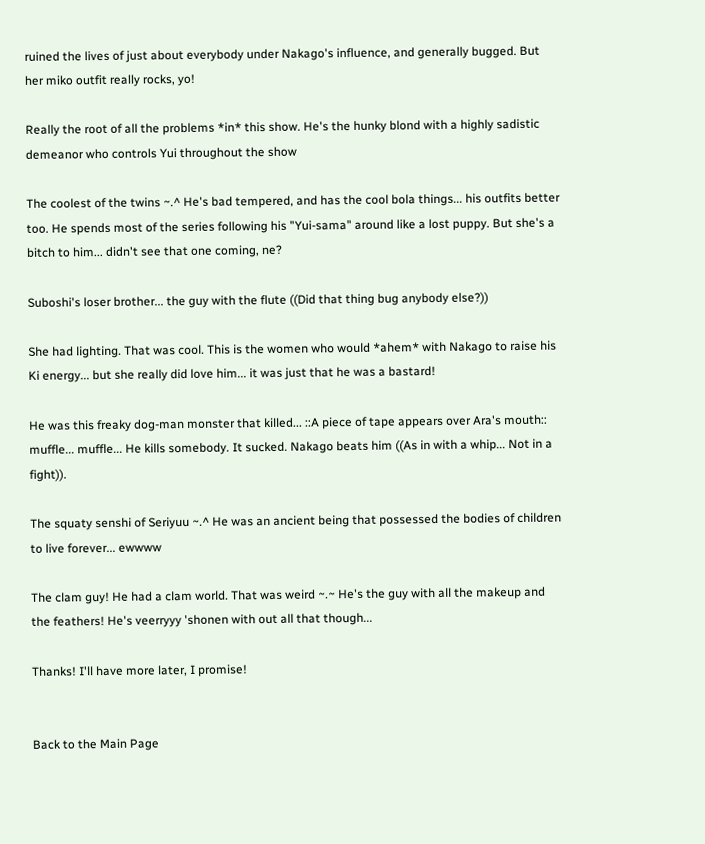ruined the lives of just about everybody under Nakago's influence, and generally bugged. But her miko outfit really rocks, yo!

Really the root of all the problems *in* this show. He's the hunky blond with a highly sadistic demeanor who controls Yui throughout the show

The coolest of the twins ~.^ He's bad tempered, and has the cool bola things... his outfits better too. He spends most of the series following his "Yui-sama" around like a lost puppy. But she's a bitch to him... didn't see that one coming, ne?

Suboshi's loser brother... the guy with the flute ((Did that thing bug anybody else?))

She had lighting. That was cool. This is the women who would *ahem* with Nakago to raise his Ki energy... but she really did love him... it was just that he was a bastard!

He was this freaky dog-man monster that killed... ::A piece of tape appears over Ara's mouth:: muffle... muffle... He kills somebody. It sucked. Nakago beats him ((As in with a whip... Not in a fight)).

The squaty senshi of Seriyuu ~.^ He was an ancient being that possessed the bodies of children to live forever... ewwww

The clam guy! He had a clam world. That was weird ~.~ He's the guy with all the makeup and the feathers! He's veerryyy 'shonen with out all that though...

Thanks! I'll have more later, I promise!


Back to the Main Page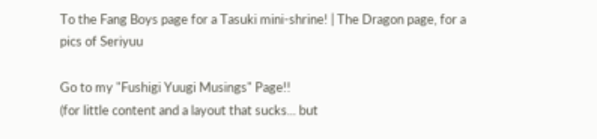To the Fang Boys page for a Tasuki mini-shrine! | The Dragon page, for a pics of Seriyuu

Go to my "Fushigi Yuugi Musings" Page!!
(for little content and a layout that sucks... but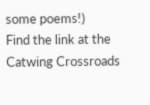some poems!)
Find the link at the Catwing Crossroads